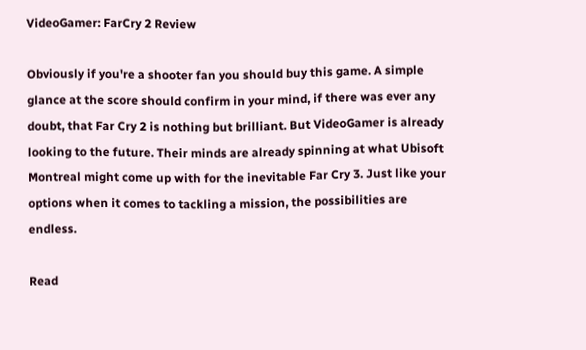VideoGamer: FarCry 2 Review

Obviously if you're a shooter fan you should buy this game. A simple glance at the score should confirm in your mind, if there was ever any doubt, that Far Cry 2 is nothing but brilliant. But VideoGamer is already looking to the future. Their minds are already spinning at what Ubisoft Montreal might come up with for the inevitable Far Cry 3. Just like your options when it comes to tackling a mission, the possibilities are endless.

Read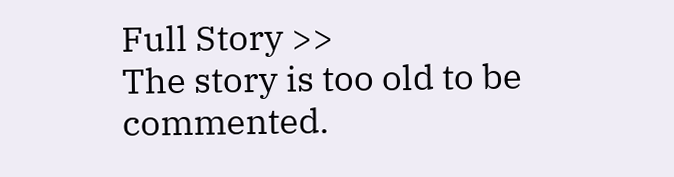Full Story >>
The story is too old to be commented.